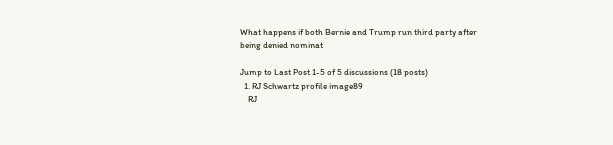What happens if both Bernie and Trump run third party after being denied nominat

Jump to Last Post 1-5 of 5 discussions (18 posts)
  1. RJ Schwartz profile image89
    RJ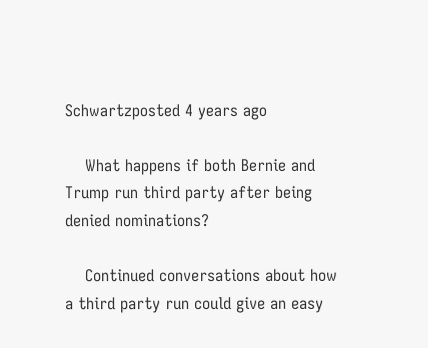Schwartzposted 4 years ago

    What happens if both Bernie and Trump run third party after being denied nominations?

    Continued conversations about how a third party run could give an easy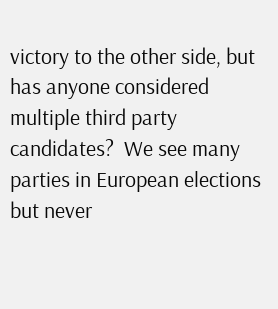victory to the other side, but has anyone considered multiple third party candidates?  We see many parties in European elections but never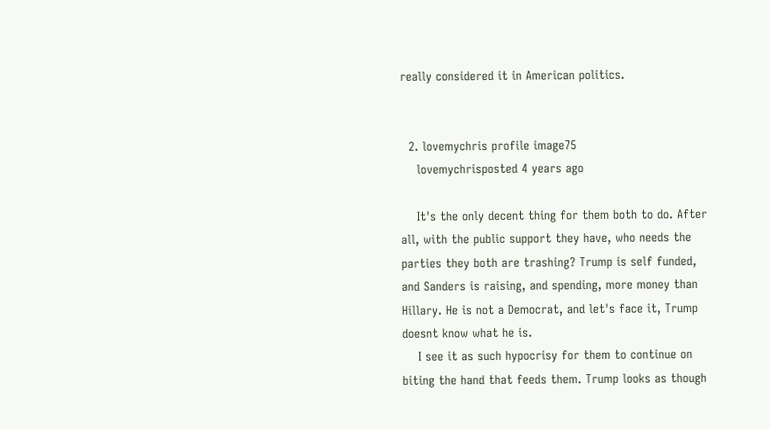really considered it in American politics.


  2. lovemychris profile image75
    lovemychrisposted 4 years ago

    It's the only decent thing for them both to do. After all, with the public support they have, who needs the parties they both are trashing? Trump is self funded, and Sanders is raising, and spending, more money than Hillary. He is not a Democrat, and let's face it, Trump doesnt know what he is.
    I see it as such hypocrisy for them to continue on biting the hand that feeds them. Trump looks as though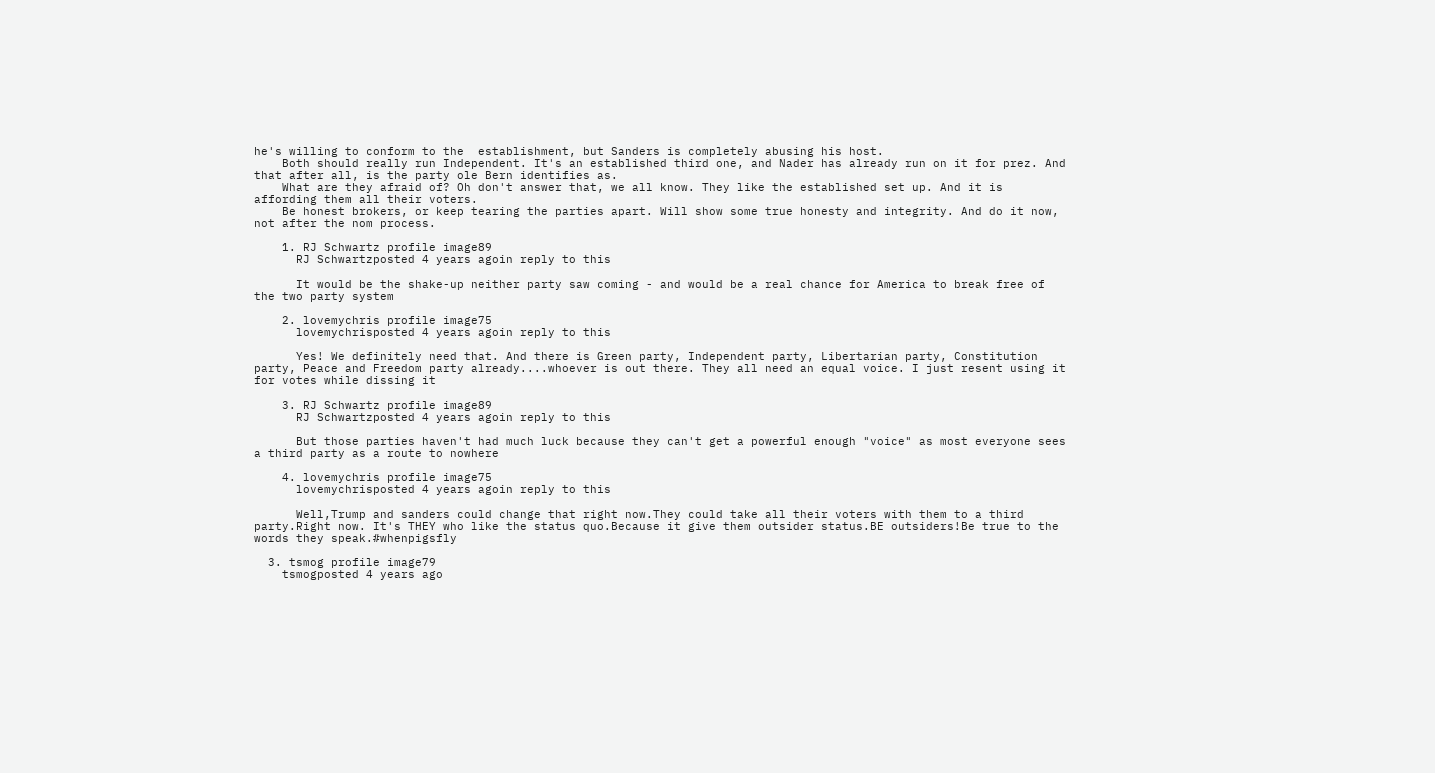he's willing to conform to the  establishment, but Sanders is completely abusing his host.
    Both should really run Independent. It's an established third one, and Nader has already run on it for prez. And that after all, is the party ole Bern identifies as.
    What are they afraid of? Oh don't answer that, we all know. They like the established set up. And it is affording them all their voters.
    Be honest brokers, or keep tearing the parties apart. Will show some true honesty and integrity. And do it now, not after the nom process.

    1. RJ Schwartz profile image89
      RJ Schwartzposted 4 years agoin reply to this

      It would be the shake-up neither party saw coming - and would be a real chance for America to break free of the two party system

    2. lovemychris profile image75
      lovemychrisposted 4 years agoin reply to this

      Yes! We definitely need that. And there is Green party, Independent party, Libertarian party, Constitution party, Peace and Freedom party already....whoever is out there. They all need an equal voice. I just resent using it for votes while dissing it

    3. RJ Schwartz profile image89
      RJ Schwartzposted 4 years agoin reply to this

      But those parties haven't had much luck because they can't get a powerful enough "voice" as most everyone sees a third party as a route to nowhere

    4. lovemychris profile image75
      lovemychrisposted 4 years agoin reply to this

      Well,Trump and sanders could change that right now.They could take all their voters with them to a third party.Right now. It's THEY who like the status quo.Because it give them outsider status.BE outsiders!Be true to the words they speak.#whenpigsfly

  3. tsmog profile image79
    tsmogposted 4 years ago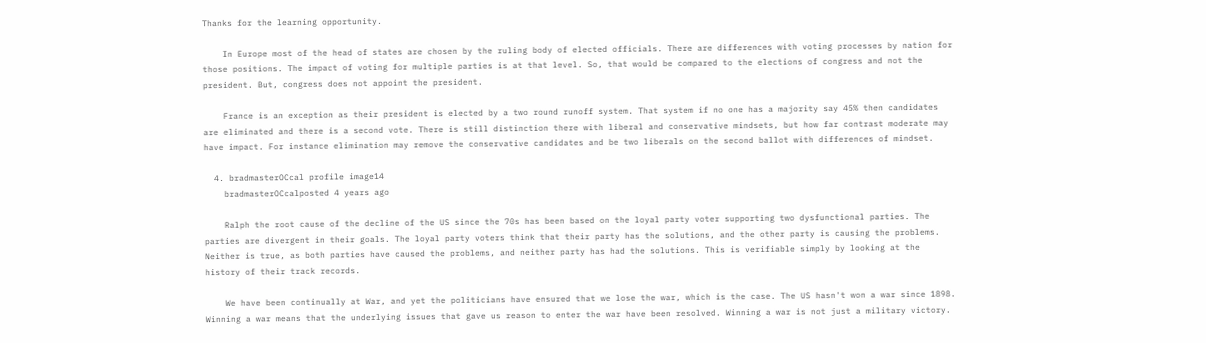Thanks for the learning opportunity.

    In Europe most of the head of states are chosen by the ruling body of elected officials. There are differences with voting processes by nation for those positions. The impact of voting for multiple parties is at that level. So, that would be compared to the elections of congress and not the president. But, congress does not appoint the president.

    France is an exception as their president is elected by a two round runoff system. That system if no one has a majority say 45% then candidates are eliminated and there is a second vote. There is still distinction there with liberal and conservative mindsets, but how far contrast moderate may have impact. For instance elimination may remove the conservative candidates and be two liberals on the second ballot with differences of mindset.

  4. bradmasterOCcal profile image14
    bradmasterOCcalposted 4 years ago

    Ralph the root cause of the decline of the US since the 70s has been based on the loyal party voter supporting two dysfunctional parties. The parties are divergent in their goals. The loyal party voters think that their party has the solutions, and the other party is causing the problems. Neither is true, as both parties have caused the problems, and neither party has had the solutions. This is verifiable simply by looking at the history of their track records.

    We have been continually at War, and yet the politicians have ensured that we lose the war, which is the case. The US hasn't won a war since 1898. Winning a war means that the underlying issues that gave us reason to enter the war have been resolved. Winning a war is not just a military victory.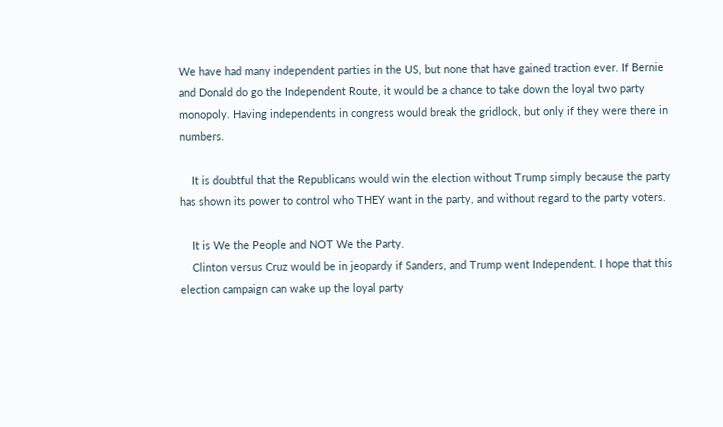We have had many independent parties in the US, but none that have gained traction ever. If Bernie and Donald do go the Independent Route, it would be a chance to take down the loyal two party monopoly. Having independents in congress would break the gridlock, but only if they were there in numbers.

    It is doubtful that the Republicans would win the election without Trump simply because the party has shown its power to control who THEY want in the party, and without regard to the party voters.

    It is We the People and NOT We the Party.
    Clinton versus Cruz would be in jeopardy if Sanders, and Trump went Independent. I hope that this election campaign can wake up the loyal party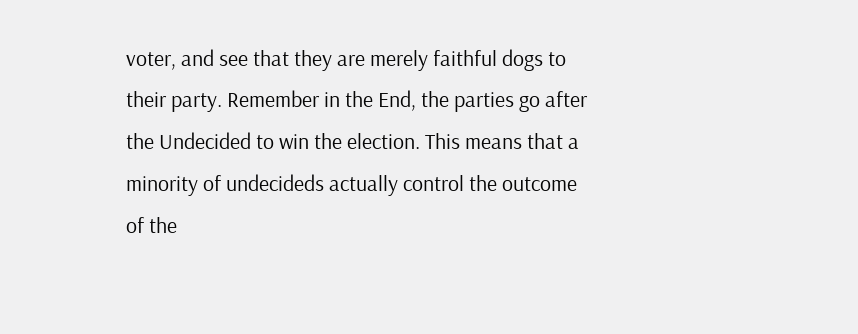voter, and see that they are merely faithful dogs to their party. Remember in the End, the parties go after the Undecided to win the election. This means that a minority of undecideds actually control the outcome of the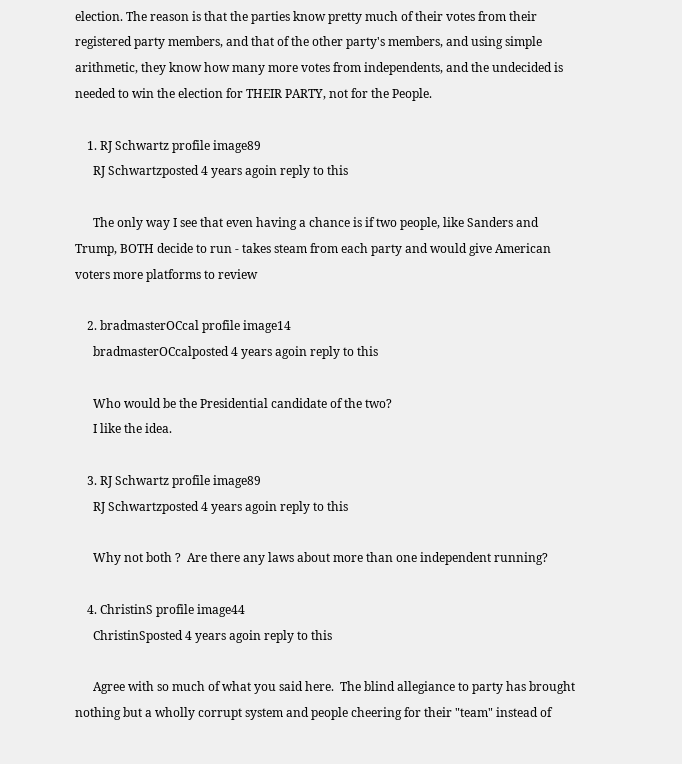election. The reason is that the parties know pretty much of their votes from their registered party members, and that of the other party's members, and using simple arithmetic, they know how many more votes from independents, and the undecided is needed to win the election for THEIR PARTY, not for the People.

    1. RJ Schwartz profile image89
      RJ Schwartzposted 4 years agoin reply to this

      The only way I see that even having a chance is if two people, like Sanders and Trump, BOTH decide to run - takes steam from each party and would give American voters more platforms to review

    2. bradmasterOCcal profile image14
      bradmasterOCcalposted 4 years agoin reply to this

      Who would be the Presidential candidate of the two?
      I like the idea.

    3. RJ Schwartz profile image89
      RJ Schwartzposted 4 years agoin reply to this

      Why not both ?  Are there any laws about more than one independent running?

    4. ChristinS profile image44
      ChristinSposted 4 years agoin reply to this

      Agree with so much of what you said here.  The blind allegiance to party has brought nothing but a wholly corrupt system and people cheering for their "team" instead of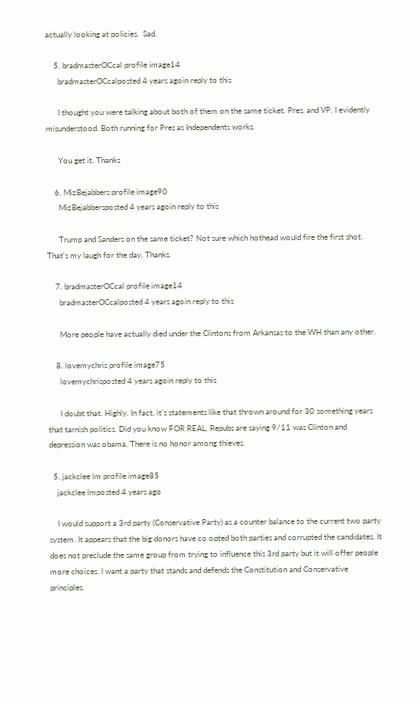actually looking at policies.  Sad.

    5. bradmasterOCcal profile image14
      bradmasterOCcalposted 4 years agoin reply to this

      I thought you were talking about both of them on the same ticket. Pres, and VP. I evidently misunderstood. Both running for Pres as Independents works.

      You get it. Thanks

    6. MizBejabbers profile image90
      MizBejabbersposted 4 years agoin reply to this

      Trump and Sanders on the same ticket? Not sure which hothead would fire the first shot. That's my laugh for the day, Thanks.

    7. bradmasterOCcal profile image14
      bradmasterOCcalposted 4 years agoin reply to this

      More people have actually died under the Clintons from Arkansas to the WH than any other.

    8. lovemychris profile image75
      lovemychrisposted 4 years agoin reply to this

      I doubt that. Highly. In fact, it's statements like that thrown around for 30 something years that tarnish politics. Did you know FOR REAL, Repubs are saying 9/11 was Clinton and depression was obama. There is no honor among thieves.

  5. jackclee lm profile image85
    jackclee lmposted 4 years ago

    I would support a 3rd party (Conservative Party) as a counter balance to the current two party system. It appears that the big donors have co opted both parties and corrupted the candidates. It does not preclude the same group from trying to influence this 3rd party but it will offer people more choices. I want a party that stands and defends the Constitution and Conservative principles.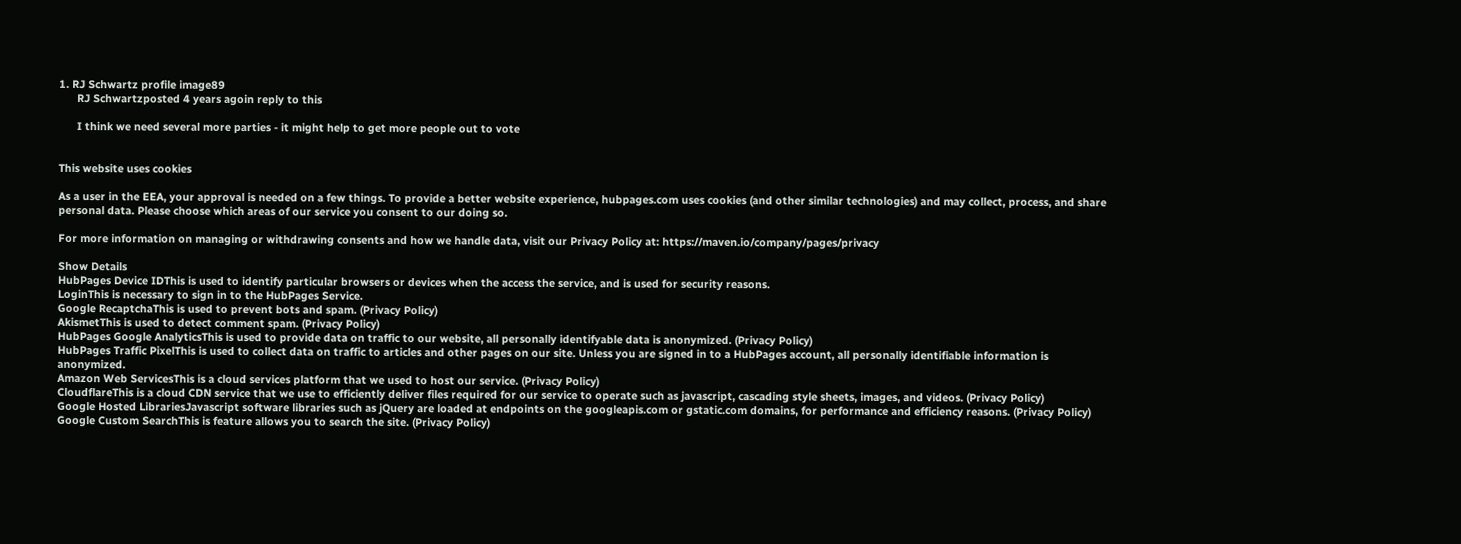1. RJ Schwartz profile image89
      RJ Schwartzposted 4 years agoin reply to this

      I think we need several more parties - it might help to get more people out to vote


This website uses cookies

As a user in the EEA, your approval is needed on a few things. To provide a better website experience, hubpages.com uses cookies (and other similar technologies) and may collect, process, and share personal data. Please choose which areas of our service you consent to our doing so.

For more information on managing or withdrawing consents and how we handle data, visit our Privacy Policy at: https://maven.io/company/pages/privacy

Show Details
HubPages Device IDThis is used to identify particular browsers or devices when the access the service, and is used for security reasons.
LoginThis is necessary to sign in to the HubPages Service.
Google RecaptchaThis is used to prevent bots and spam. (Privacy Policy)
AkismetThis is used to detect comment spam. (Privacy Policy)
HubPages Google AnalyticsThis is used to provide data on traffic to our website, all personally identifyable data is anonymized. (Privacy Policy)
HubPages Traffic PixelThis is used to collect data on traffic to articles and other pages on our site. Unless you are signed in to a HubPages account, all personally identifiable information is anonymized.
Amazon Web ServicesThis is a cloud services platform that we used to host our service. (Privacy Policy)
CloudflareThis is a cloud CDN service that we use to efficiently deliver files required for our service to operate such as javascript, cascading style sheets, images, and videos. (Privacy Policy)
Google Hosted LibrariesJavascript software libraries such as jQuery are loaded at endpoints on the googleapis.com or gstatic.com domains, for performance and efficiency reasons. (Privacy Policy)
Google Custom SearchThis is feature allows you to search the site. (Privacy Policy)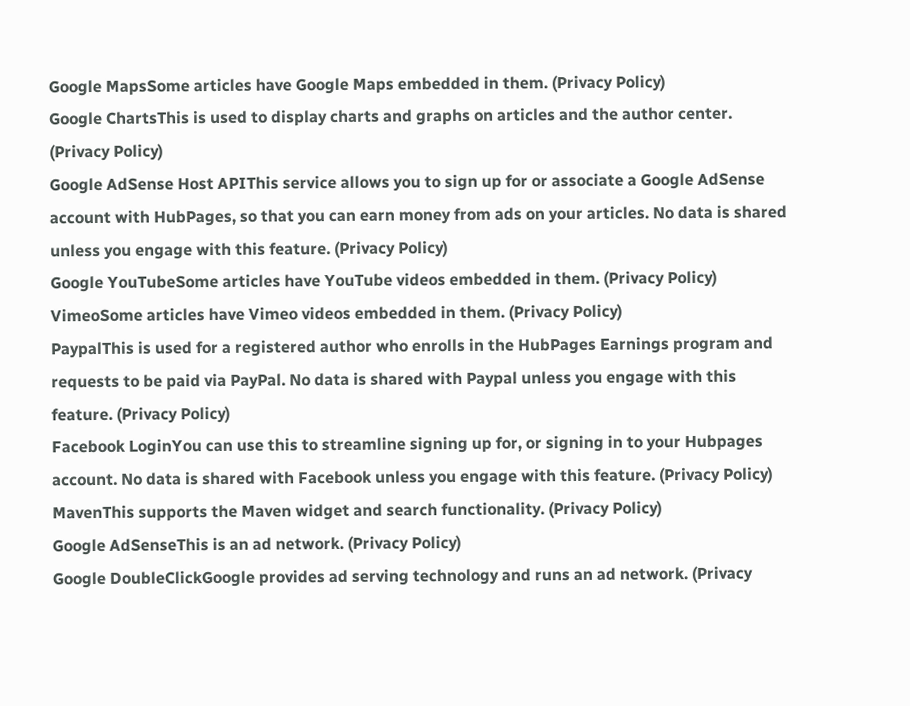Google MapsSome articles have Google Maps embedded in them. (Privacy Policy)
Google ChartsThis is used to display charts and graphs on articles and the author center. (Privacy Policy)
Google AdSense Host APIThis service allows you to sign up for or associate a Google AdSense account with HubPages, so that you can earn money from ads on your articles. No data is shared unless you engage with this feature. (Privacy Policy)
Google YouTubeSome articles have YouTube videos embedded in them. (Privacy Policy)
VimeoSome articles have Vimeo videos embedded in them. (Privacy Policy)
PaypalThis is used for a registered author who enrolls in the HubPages Earnings program and requests to be paid via PayPal. No data is shared with Paypal unless you engage with this feature. (Privacy Policy)
Facebook LoginYou can use this to streamline signing up for, or signing in to your Hubpages account. No data is shared with Facebook unless you engage with this feature. (Privacy Policy)
MavenThis supports the Maven widget and search functionality. (Privacy Policy)
Google AdSenseThis is an ad network. (Privacy Policy)
Google DoubleClickGoogle provides ad serving technology and runs an ad network. (Privacy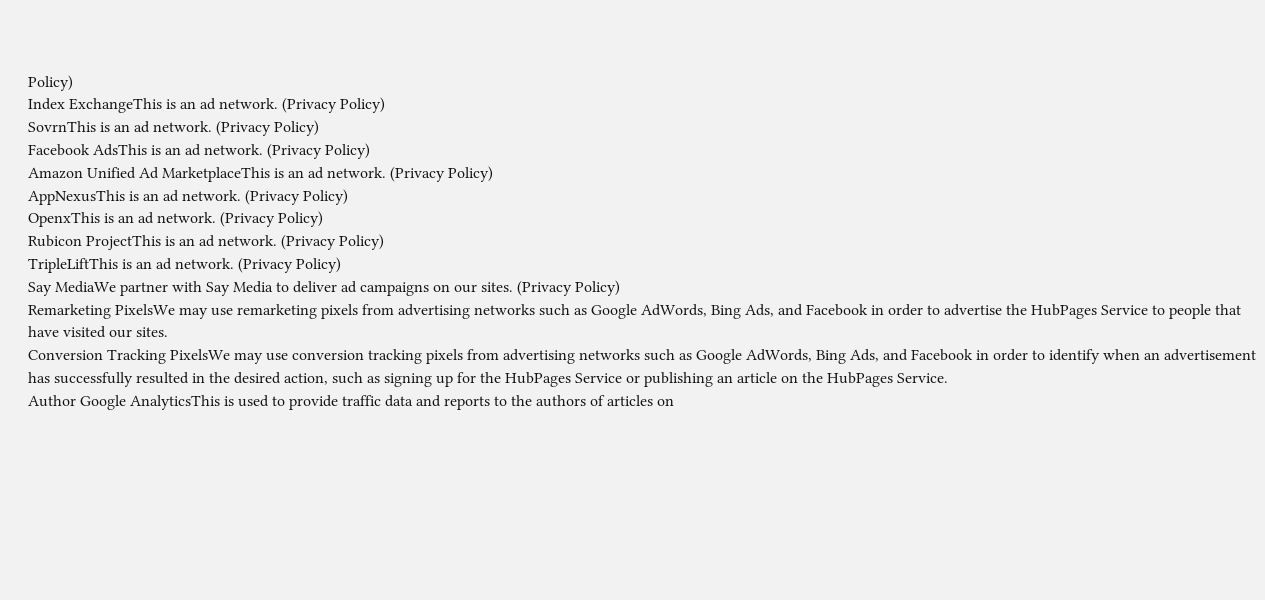Policy)
Index ExchangeThis is an ad network. (Privacy Policy)
SovrnThis is an ad network. (Privacy Policy)
Facebook AdsThis is an ad network. (Privacy Policy)
Amazon Unified Ad MarketplaceThis is an ad network. (Privacy Policy)
AppNexusThis is an ad network. (Privacy Policy)
OpenxThis is an ad network. (Privacy Policy)
Rubicon ProjectThis is an ad network. (Privacy Policy)
TripleLiftThis is an ad network. (Privacy Policy)
Say MediaWe partner with Say Media to deliver ad campaigns on our sites. (Privacy Policy)
Remarketing PixelsWe may use remarketing pixels from advertising networks such as Google AdWords, Bing Ads, and Facebook in order to advertise the HubPages Service to people that have visited our sites.
Conversion Tracking PixelsWe may use conversion tracking pixels from advertising networks such as Google AdWords, Bing Ads, and Facebook in order to identify when an advertisement has successfully resulted in the desired action, such as signing up for the HubPages Service or publishing an article on the HubPages Service.
Author Google AnalyticsThis is used to provide traffic data and reports to the authors of articles on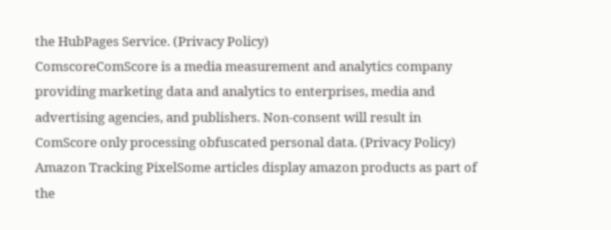the HubPages Service. (Privacy Policy)
ComscoreComScore is a media measurement and analytics company providing marketing data and analytics to enterprises, media and advertising agencies, and publishers. Non-consent will result in ComScore only processing obfuscated personal data. (Privacy Policy)
Amazon Tracking PixelSome articles display amazon products as part of the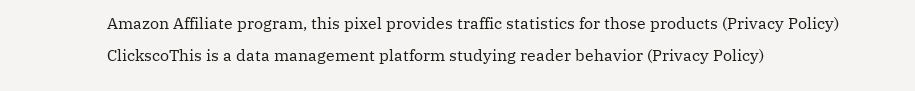Amazon Affiliate program, this pixel provides traffic statistics for those products (Privacy Policy)
ClickscoThis is a data management platform studying reader behavior (Privacy Policy)